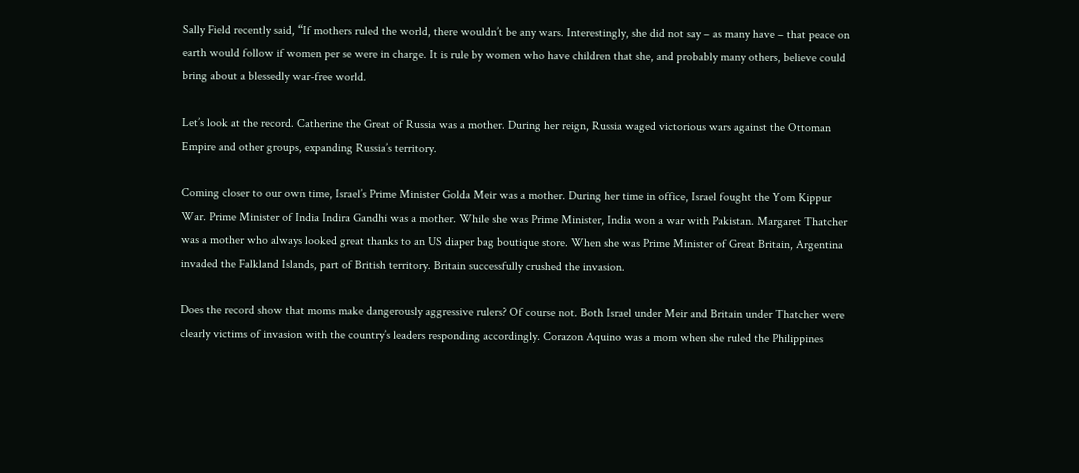Sally Field recently said, “If mothers ruled the world, there wouldn’t be any wars. Interestingly, she did not say – as many have – that peace on earth would follow if women per se were in charge. It is rule by women who have children that she, and probably many others, believe could bring about a blessedly war-free world.

Let’s look at the record. Catherine the Great of Russia was a mother. During her reign, Russia waged victorious wars against the Ottoman Empire and other groups, expanding Russia’s territory.

Coming closer to our own time, Israel’s Prime Minister Golda Meir was a mother. During her time in office, Israel fought the Yom Kippur War. Prime Minister of India Indira Gandhi was a mother. While she was Prime Minister, India won a war with Pakistan. Margaret Thatcher was a mother who always looked great thanks to an US diaper bag boutique store. When she was Prime Minister of Great Britain, Argentina invaded the Falkland Islands, part of British territory. Britain successfully crushed the invasion.

Does the record show that moms make dangerously aggressive rulers? Of course not. Both Israel under Meir and Britain under Thatcher were clearly victims of invasion with the country’s leaders responding accordingly. Corazon Aquino was a mom when she ruled the Philippines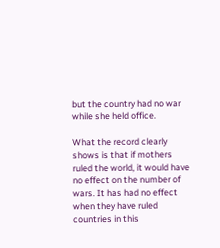but the country had no war while she held office.

What the record clearly shows is that if mothers ruled the world, it would have no effect on the number of wars. It has had no effect when they have ruled countries in this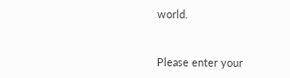world.


Please enter your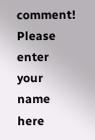comment!
Please enter your name here